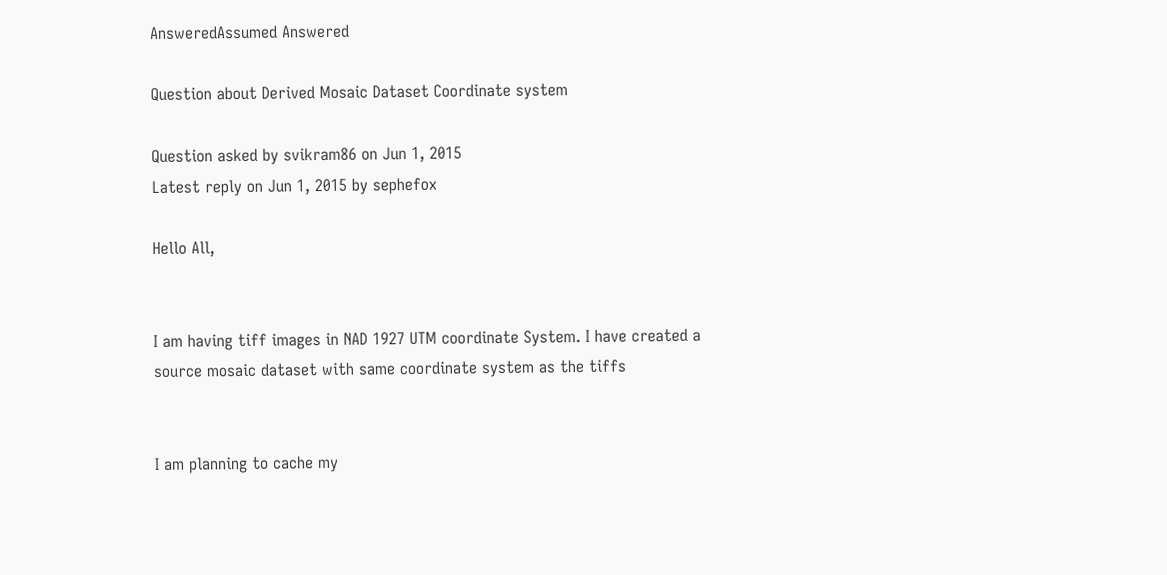AnsweredAssumed Answered

Question about Derived Mosaic Dataset Coordinate system

Question asked by svikram86 on Jun 1, 2015
Latest reply on Jun 1, 2015 by sephefox

Hello All,


I am having tiff images in NAD 1927 UTM coordinate System. I have created a source mosaic dataset with same coordinate system as the tiffs


I am planning to cache my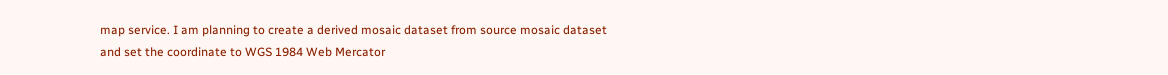map service. I am planning to create a derived mosaic dataset from source mosaic dataset and set the coordinate to WGS 1984 Web Mercator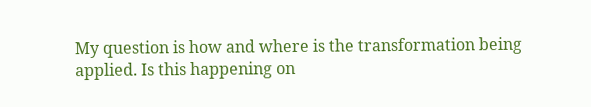My question is how and where is the transformation being applied. Is this happening on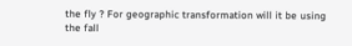the fly ? For geographic transformation will it be using the fall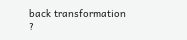back transformation ?